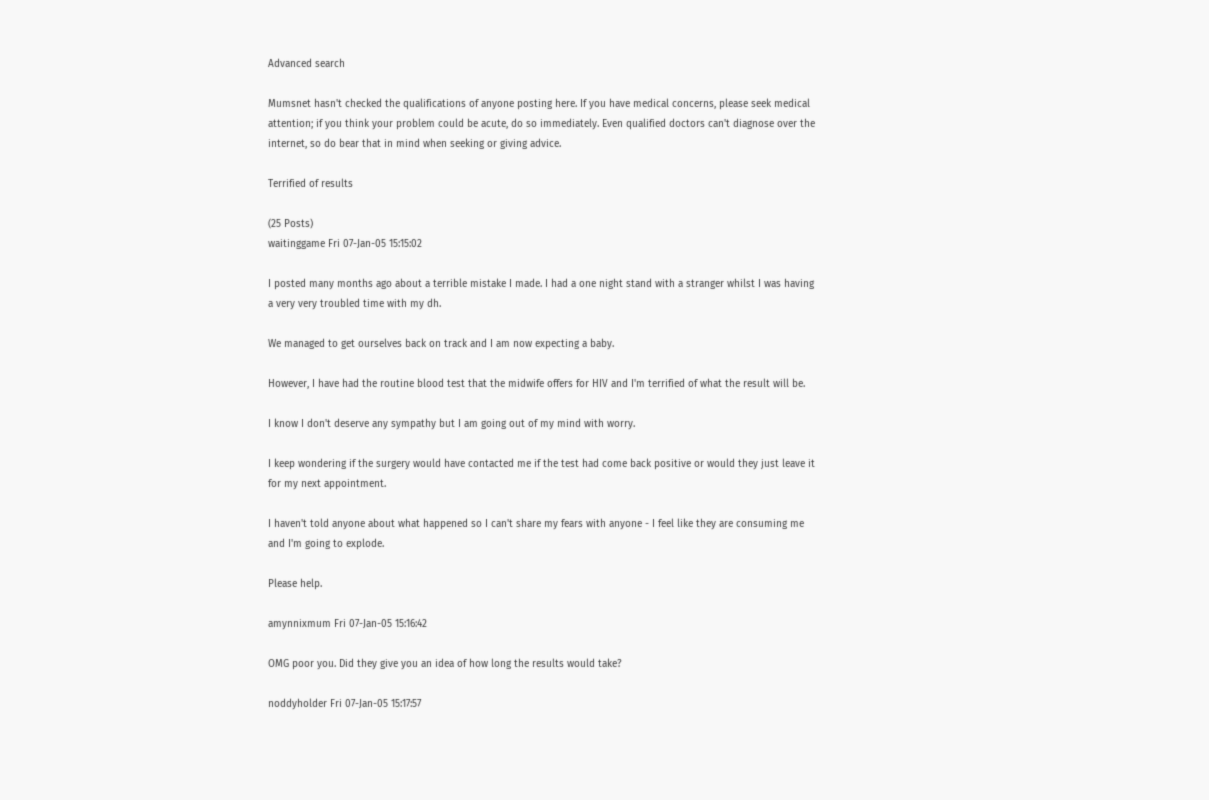Advanced search

Mumsnet hasn't checked the qualifications of anyone posting here. If you have medical concerns, please seek medical attention; if you think your problem could be acute, do so immediately. Even qualified doctors can't diagnose over the internet, so do bear that in mind when seeking or giving advice.

Terrified of results

(25 Posts)
waitinggame Fri 07-Jan-05 15:15:02

I posted many months ago about a terrible mistake I made. I had a one night stand with a stranger whilst I was having a very very troubled time with my dh.

We managed to get ourselves back on track and I am now expecting a baby.

However, I have had the routine blood test that the midwife offers for HIV and I'm terrified of what the result will be.

I know I don't deserve any sympathy but I am going out of my mind with worry.

I keep wondering if the surgery would have contacted me if the test had come back positive or would they just leave it for my next appointment.

I haven't told anyone about what happened so I can't share my fears with anyone - I feel like they are consuming me and I'm going to explode.

Please help.

amynnixmum Fri 07-Jan-05 15:16:42

OMG poor you. Did they give you an idea of how long the results would take?

noddyholder Fri 07-Jan-05 15:17:57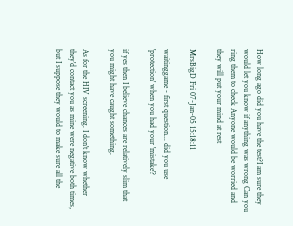How long ago did you have the test?I am sure they would let you know if anything was wrong Can you ring them to check Anyone would be worried and they will put your mind at rest

MrsBigD Fri 07-Jan-05 15:18:11

waitinggame - first question... did you use 'protection' when you had your 'mistake'?

if yes then I believe chances are relatively slim that you might have caught something.

As for the HIV screening. I don't know whether they'd contact you as mine were negative both times, but I suppose they would to make sure all the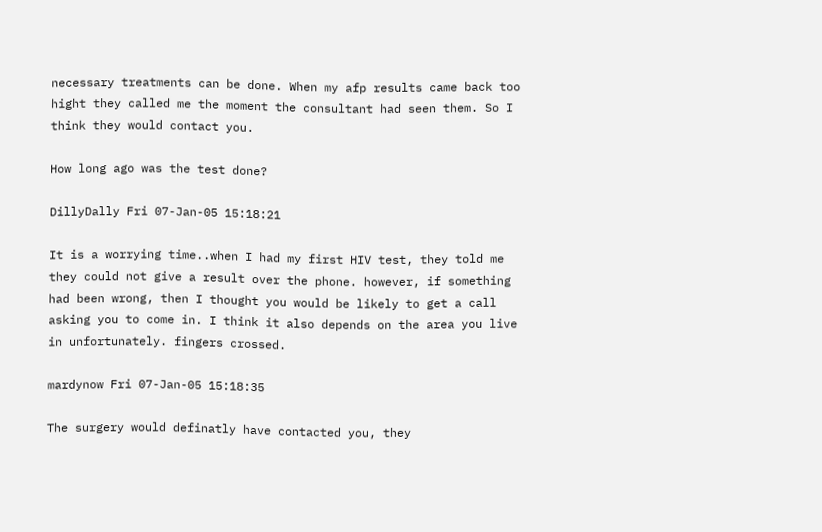necessary treatments can be done. When my afp results came back too hight they called me the moment the consultant had seen them. So I think they would contact you.

How long ago was the test done?

DillyDally Fri 07-Jan-05 15:18:21

It is a worrying time..when I had my first HIV test, they told me they could not give a result over the phone. however, if something had been wrong, then I thought you would be likely to get a call asking you to come in. I think it also depends on the area you live in unfortunately. fingers crossed.

mardynow Fri 07-Jan-05 15:18:35

The surgery would definatly have contacted you, they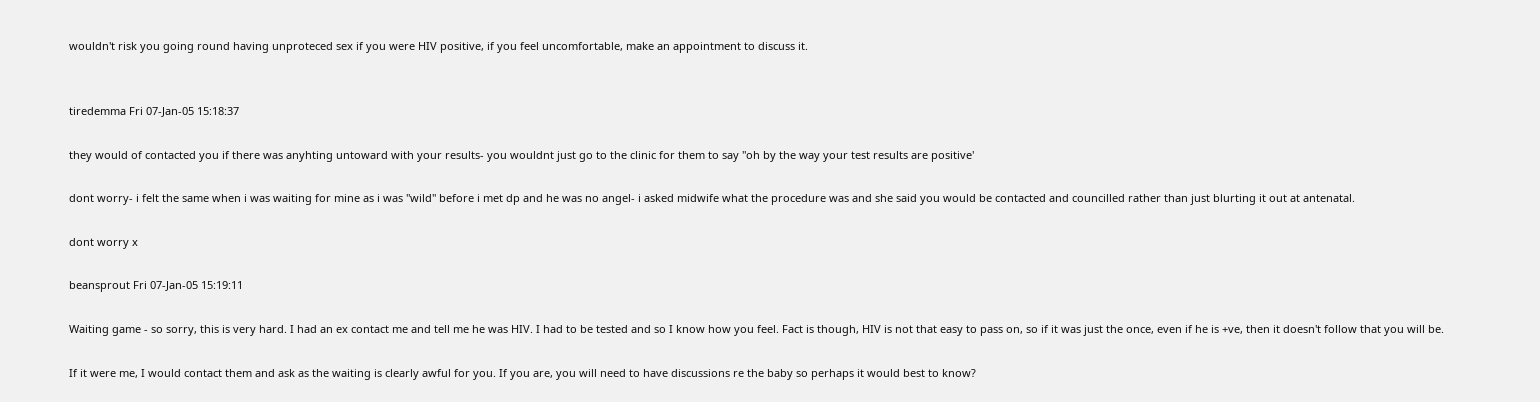wouldn't risk you going round having unproteced sex if you were HIV positive, if you feel uncomfortable, make an appointment to discuss it.


tiredemma Fri 07-Jan-05 15:18:37

they would of contacted you if there was anyhting untoward with your results- you wouldnt just go to the clinic for them to say "oh by the way your test results are positive'

dont worry- i felt the same when i was waiting for mine as i was "wild" before i met dp and he was no angel- i asked midwife what the procedure was and she said you would be contacted and councilled rather than just blurting it out at antenatal.

dont worry x

beansprout Fri 07-Jan-05 15:19:11

Waiting game - so sorry, this is very hard. I had an ex contact me and tell me he was HIV. I had to be tested and so I know how you feel. Fact is though, HIV is not that easy to pass on, so if it was just the once, even if he is +ve, then it doesn't follow that you will be.

If it were me, I would contact them and ask as the waiting is clearly awful for you. If you are, you will need to have discussions re the baby so perhaps it would best to know?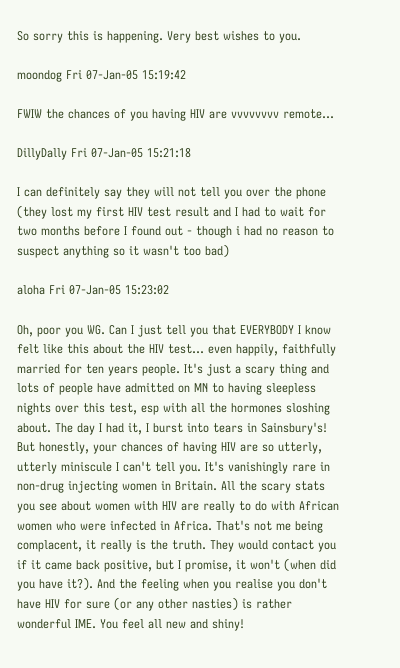So sorry this is happening. Very best wishes to you.

moondog Fri 07-Jan-05 15:19:42

FWIW the chances of you having HIV are vvvvvvvv remote...

DillyDally Fri 07-Jan-05 15:21:18

I can definitely say they will not tell you over the phone (they lost my first HIV test result and I had to wait for two months before I found out - though i had no reason to suspect anything so it wasn't too bad)

aloha Fri 07-Jan-05 15:23:02

Oh, poor you WG. Can I just tell you that EVERYBODY I know felt like this about the HIV test... even happily, faithfully married for ten years people. It's just a scary thing and lots of people have admitted on MN to having sleepless nights over this test, esp with all the hormones sloshing about. The day I had it, I burst into tears in Sainsbury's! But honestly, your chances of having HIV are so utterly, utterly miniscule I can't tell you. It's vanishingly rare in non-drug injecting women in Britain. All the scary stats you see about women with HIV are really to do with African women who were infected in Africa. That's not me being complacent, it really is the truth. They would contact you if it came back positive, but I promise, it won't (when did you have it?). And the feeling when you realise you don't have HIV for sure (or any other nasties) is rather wonderful IME. You feel all new and shiny!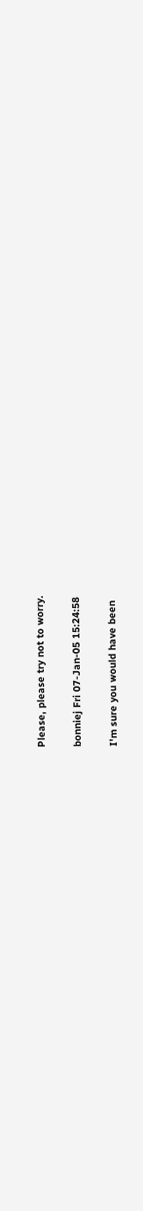Please, please try not to worry.

bonniej Fri 07-Jan-05 15:24:58

I'm sure you would have been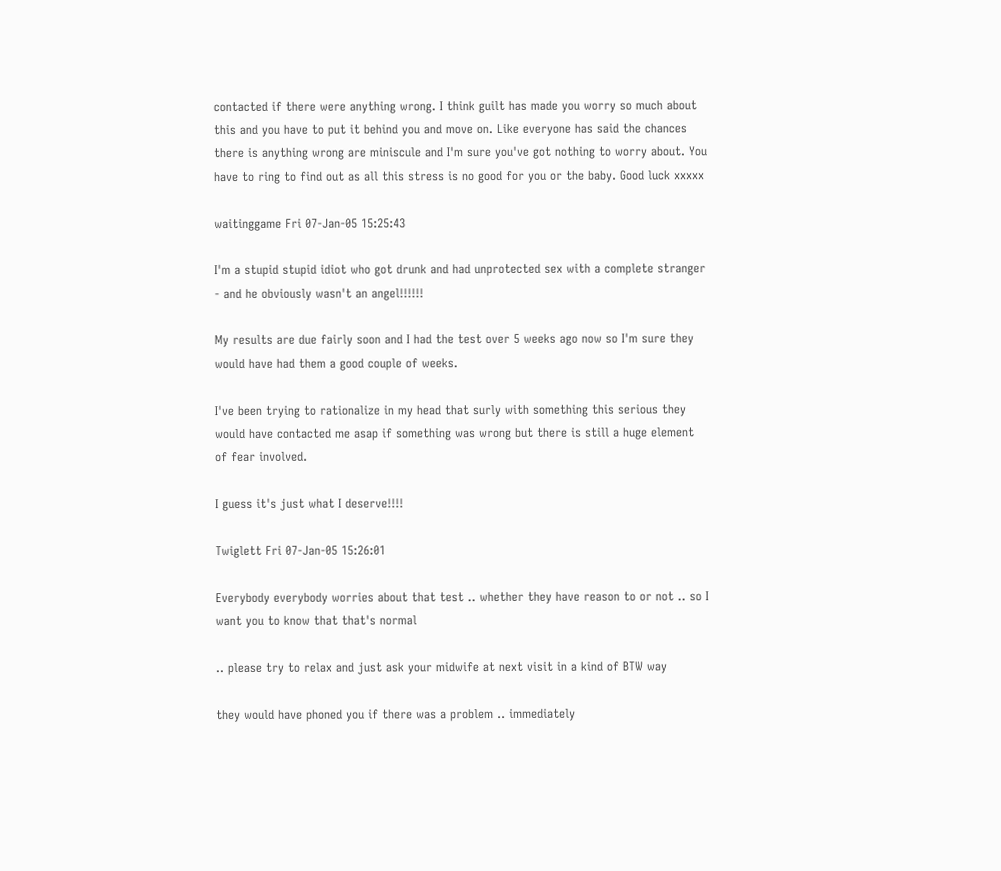contacted if there were anything wrong. I think guilt has made you worry so much about this and you have to put it behind you and move on. Like everyone has said the chances there is anything wrong are miniscule and I'm sure you've got nothing to worry about. You have to ring to find out as all this stress is no good for you or the baby. Good luck xxxxx

waitinggame Fri 07-Jan-05 15:25:43

I'm a stupid stupid idiot who got drunk and had unprotected sex with a complete stranger - and he obviously wasn't an angel!!!!!!

My results are due fairly soon and I had the test over 5 weeks ago now so I'm sure they would have had them a good couple of weeks.

I've been trying to rationalize in my head that surly with something this serious they would have contacted me asap if something was wrong but there is still a huge element of fear involved.

I guess it's just what I deserve!!!!

Twiglett Fri 07-Jan-05 15:26:01

Everybody everybody worries about that test .. whether they have reason to or not .. so I want you to know that that's normal

.. please try to relax and just ask your midwife at next visit in a kind of BTW way

they would have phoned you if there was a problem .. immediately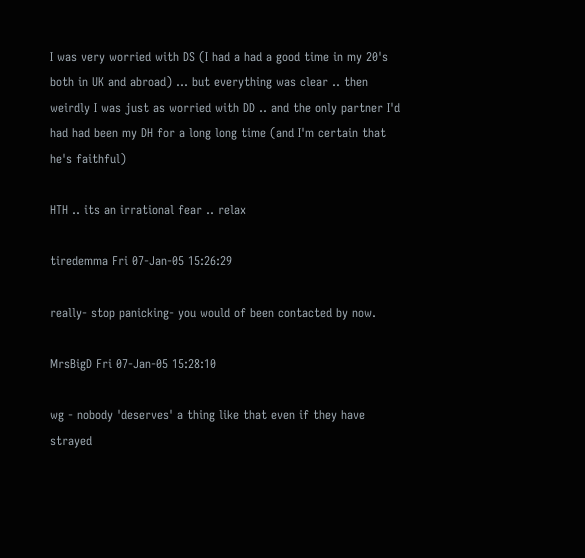I was very worried with DS (I had a had a good time in my 20's both in UK and abroad) ... but everything was clear .. then weirdly I was just as worried with DD .. and the only partner I'd had had been my DH for a long long time (and I'm certain that he's faithful)

HTH .. its an irrational fear .. relax

tiredemma Fri 07-Jan-05 15:26:29

really- stop panicking- you would of been contacted by now.

MrsBigD Fri 07-Jan-05 15:28:10

wg - nobody 'deserves' a thing like that even if they have strayed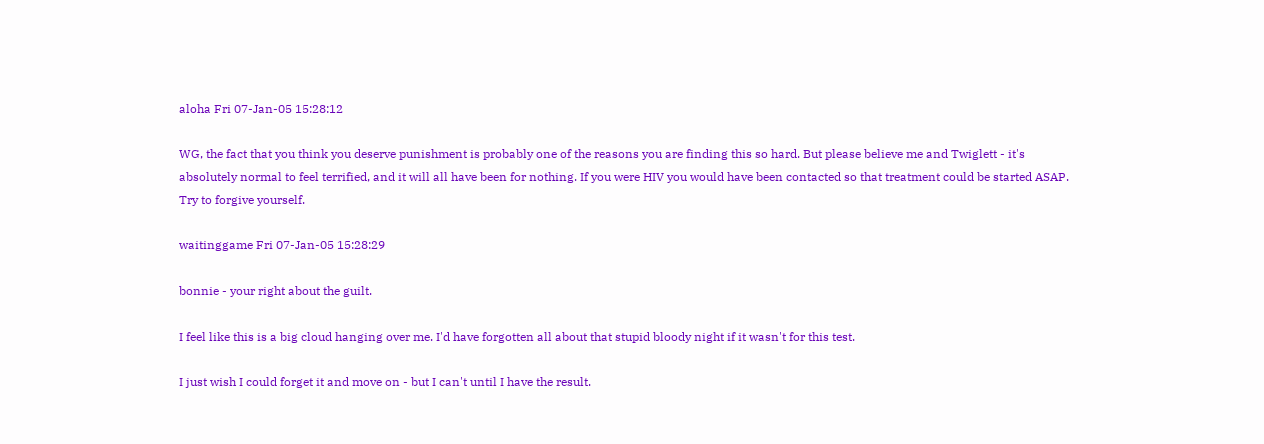aloha Fri 07-Jan-05 15:28:12

WG, the fact that you think you deserve punishment is probably one of the reasons you are finding this so hard. But please believe me and Twiglett - it's absolutely normal to feel terrified, and it will all have been for nothing. If you were HIV you would have been contacted so that treatment could be started ASAP. Try to forgive yourself.

waitinggame Fri 07-Jan-05 15:28:29

bonnie - your right about the guilt.

I feel like this is a big cloud hanging over me. I'd have forgotten all about that stupid bloody night if it wasn't for this test.

I just wish I could forget it and move on - but I can't until I have the result.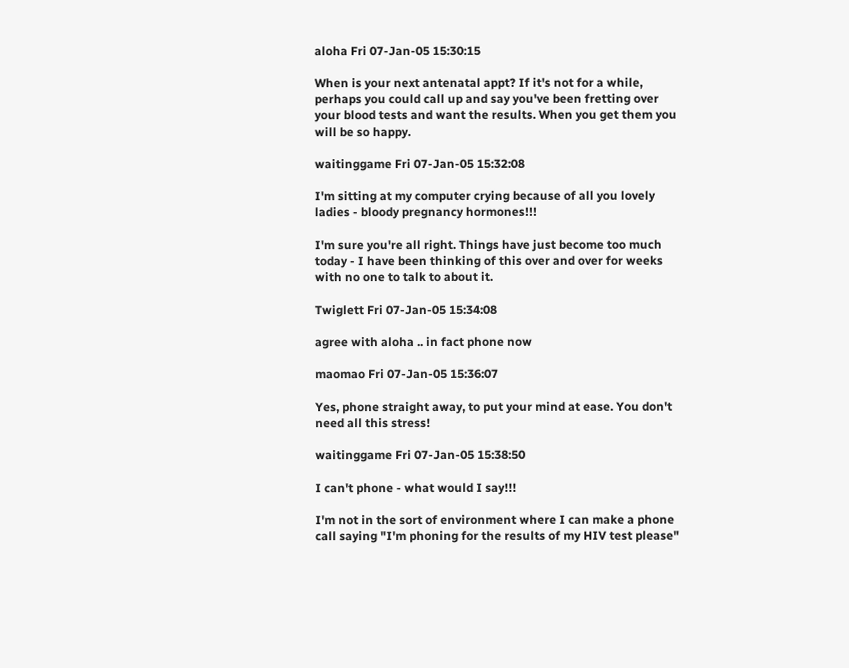aloha Fri 07-Jan-05 15:30:15

When is your next antenatal appt? If it's not for a while, perhaps you could call up and say you've been fretting over your blood tests and want the results. When you get them you will be so happy.

waitinggame Fri 07-Jan-05 15:32:08

I'm sitting at my computer crying because of all you lovely ladies - bloody pregnancy hormones!!!

I'm sure you're all right. Things have just become too much today - I have been thinking of this over and over for weeks with no one to talk to about it.

Twiglett Fri 07-Jan-05 15:34:08

agree with aloha .. in fact phone now

maomao Fri 07-Jan-05 15:36:07

Yes, phone straight away, to put your mind at ease. You don't need all this stress!

waitinggame Fri 07-Jan-05 15:38:50

I can't phone - what would I say!!!

I'm not in the sort of environment where I can make a phone call saying "I'm phoning for the results of my HIV test please"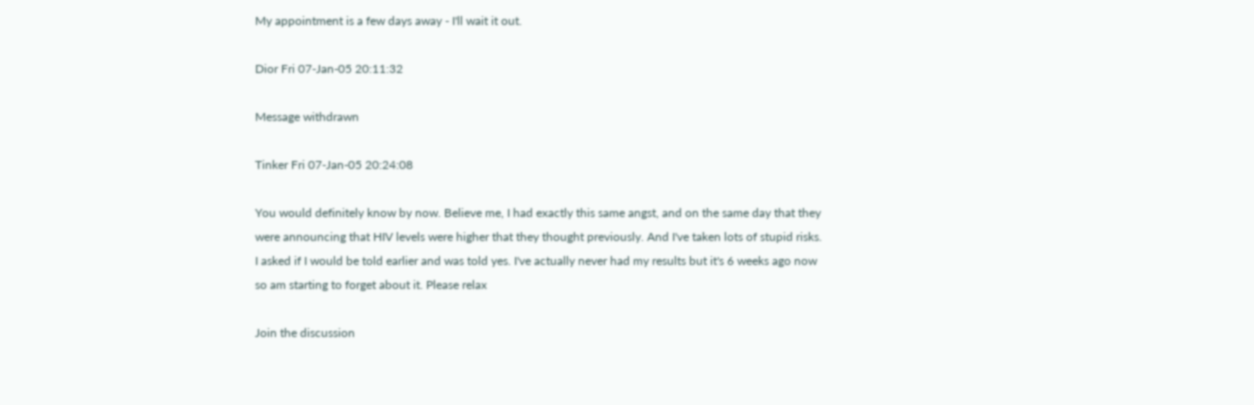My appointment is a few days away - I'll wait it out.

Dior Fri 07-Jan-05 20:11:32

Message withdrawn

Tinker Fri 07-Jan-05 20:24:08

You would definitely know by now. Believe me, I had exactly this same angst, and on the same day that they were announcing that HIV levels were higher that they thought previously. And I've taken lots of stupid risks. I asked if I would be told earlier and was told yes. I've actually never had my results but it's 6 weeks ago now so am starting to forget about it. Please relax

Join the discussion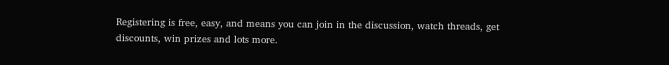Registering is free, easy, and means you can join in the discussion, watch threads, get discounts, win prizes and lots more.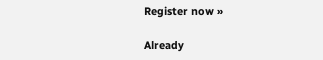Register now »

Already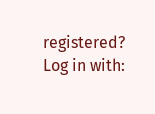registered? Log in with: